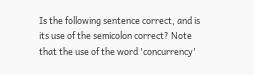Is the following sentence correct, and is its use of the semicolon correct? Note that the use of the word 'concurrency'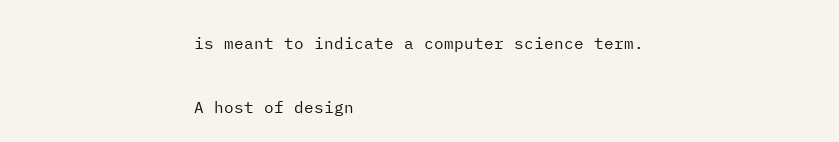is meant to indicate a computer science term.

A host of design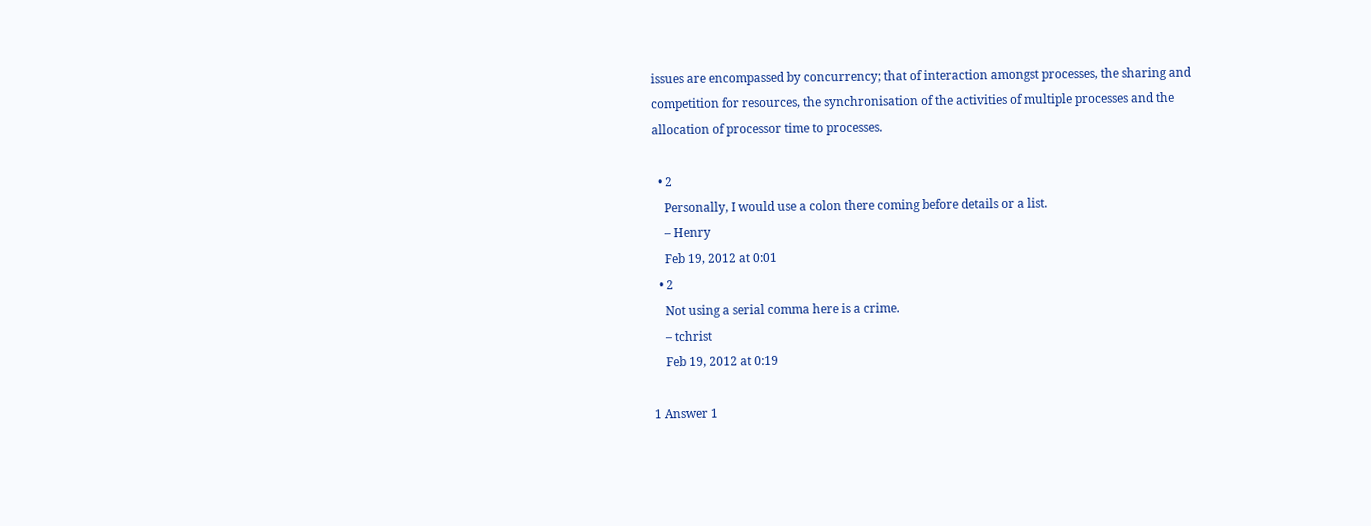issues are encompassed by concurrency; that of interaction amongst processes, the sharing and competition for resources, the synchronisation of the activities of multiple processes and the allocation of processor time to processes.

  • 2
    Personally, I would use a colon there coming before details or a list.
    – Henry
    Feb 19, 2012 at 0:01
  • 2
    Not using a serial comma here is a crime.
    – tchrist
    Feb 19, 2012 at 0:19

1 Answer 1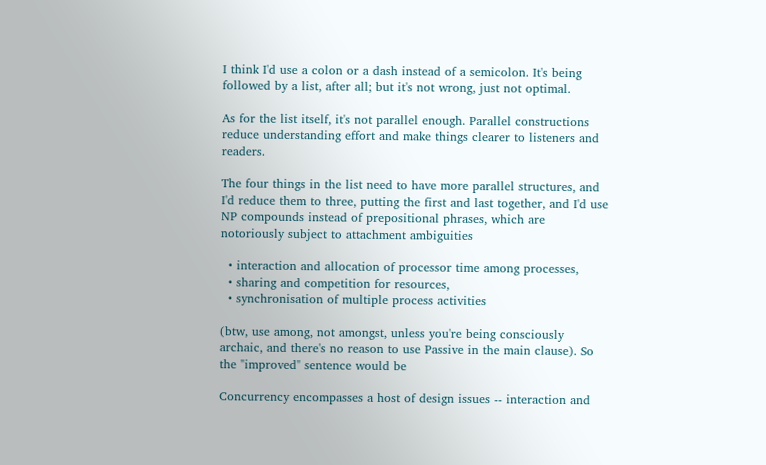I think I'd use a colon or a dash instead of a semicolon. It's being followed by a list, after all; but it's not wrong, just not optimal.

As for the list itself, it's not parallel enough. Parallel constructions reduce understanding effort and make things clearer to listeners and readers.

The four things in the list need to have more parallel structures, and I'd reduce them to three, putting the first and last together, and I'd use NP compounds instead of prepositional phrases, which are notoriously subject to attachment ambiguities

  • interaction and allocation of processor time among processes,
  • sharing and competition for resources,
  • synchronisation of multiple process activities

(btw, use among, not amongst, unless you're being consciously archaic, and there's no reason to use Passive in the main clause). So the "improved" sentence would be

Concurrency encompasses a host of design issues -- interaction and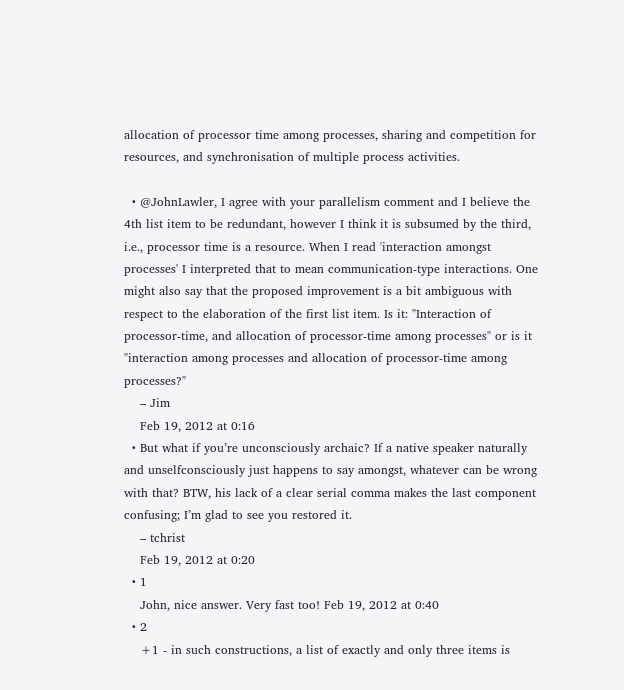allocation of processor time among processes, sharing and competition for resources, and synchronisation of multiple process activities.

  • @JohnLawler, I agree with your parallelism comment and I believe the 4th list item to be redundant, however I think it is subsumed by the third, i.e., processor time is a resource. When I read 'interaction amongst processes' I interpreted that to mean communication-type interactions. One might also say that the proposed improvement is a bit ambiguous with respect to the elaboration of the first list item. Is it: "Interaction of processor-time, and allocation of processor-time among processes" or is it "interaction among processes and allocation of processor-time among processes?"
    – Jim
    Feb 19, 2012 at 0:16
  • But what if you’re unconsciously archaic? If a native speaker naturally and unselfconsciously just happens to say amongst, whatever can be wrong with that? BTW, his lack of a clear serial comma makes the last component confusing; I’m glad to see you restored it.
    – tchrist
    Feb 19, 2012 at 0:20
  • 1
    John, nice answer. Very fast too! Feb 19, 2012 at 0:40
  • 2
    +1 - in such constructions, a list of exactly and only three items is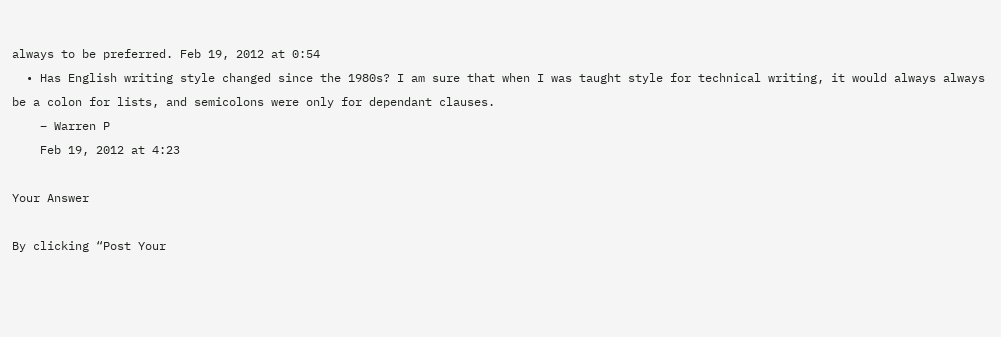always to be preferred. Feb 19, 2012 at 0:54
  • Has English writing style changed since the 1980s? I am sure that when I was taught style for technical writing, it would always always be a colon for lists, and semicolons were only for dependant clauses.
    – Warren P
    Feb 19, 2012 at 4:23

Your Answer

By clicking “Post Your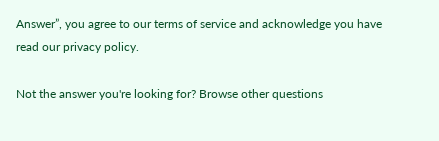Answer”, you agree to our terms of service and acknowledge you have read our privacy policy.

Not the answer you're looking for? Browse other questions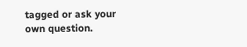tagged or ask your own question.